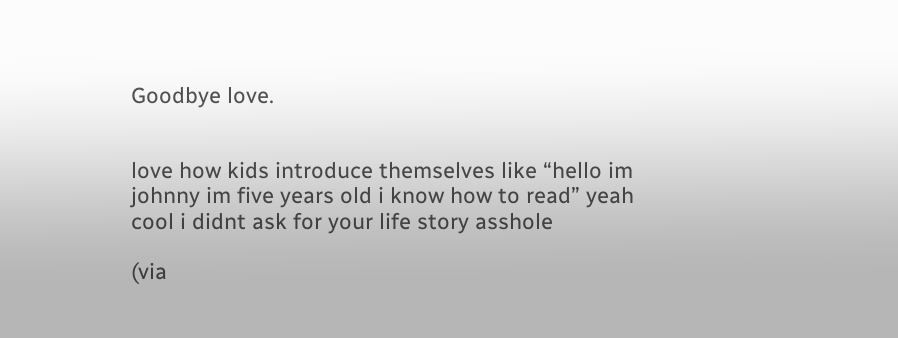Goodbye love.


love how kids introduce themselves like “hello im johnny im five years old i know how to read” yeah cool i didnt ask for your life story asshole

(via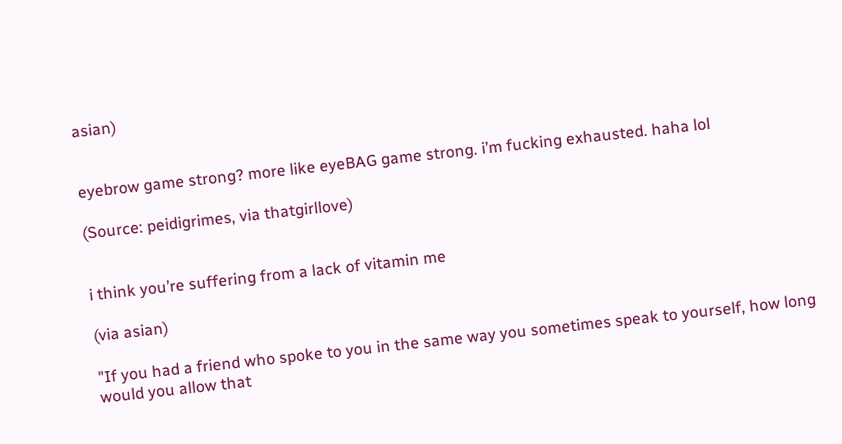asian)


eyebrow game strong? more like eyeBAG game strong. i’m fucking exhausted. haha lol

(Source: peidigrimes, via thatgirllove)


i think you’re suffering from a lack of vitamin me

(via asian)

"If you had a friend who spoke to you in the same way you sometimes speak to yourself, how long would you allow that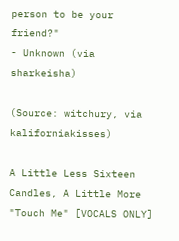person to be your friend?"
- Unknown (via sharkeisha)

(Source: witchury, via kaliforniakisses)

A Little Less Sixteen Candles, A Little More "Touch Me" [VOCALS ONLY]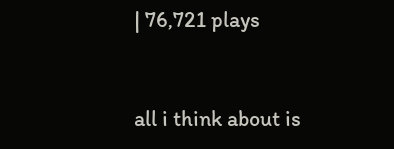| 76,721 plays


all i think about is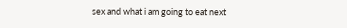sex and what i am going to eat next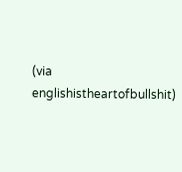(via englishistheartofbullshit)